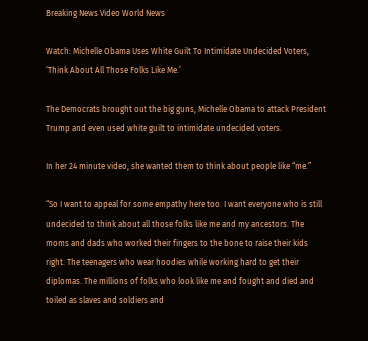Breaking News Video World News

Watch: Michelle Obama Uses White Guilt To Intimidate Undecided Voters, ‘Think About All Those Folks Like Me.’

The Democrats brought out the big guns, Michelle Obama to attack President Trump and even used white guilt to intimidate undecided voters.

In her 24 minute video, she wanted them to think about people like “me.”

“So I want to appeal for some empathy here too. I want everyone who is still undecided to think about all those folks like me and my ancestors. The moms and dads who worked their fingers to the bone to raise their kids right. The teenagers who wear hoodies while working hard to get their diplomas. The millions of folks who look like me and fought and died and toiled as slaves and soldiers and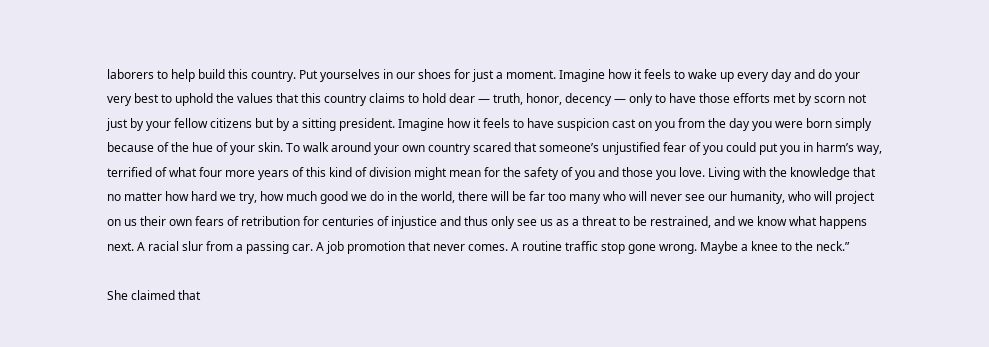laborers to help build this country. Put yourselves in our shoes for just a moment. Imagine how it feels to wake up every day and do your very best to uphold the values that this country claims to hold dear — truth, honor, decency — only to have those efforts met by scorn not just by your fellow citizens but by a sitting president. Imagine how it feels to have suspicion cast on you from the day you were born simply because of the hue of your skin. To walk around your own country scared that someone’s unjustified fear of you could put you in harm’s way, terrified of what four more years of this kind of division might mean for the safety of you and those you love. Living with the knowledge that no matter how hard we try, how much good we do in the world, there will be far too many who will never see our humanity, who will project on us their own fears of retribution for centuries of injustice and thus only see us as a threat to be restrained, and we know what happens next. A racial slur from a passing car. A job promotion that never comes. A routine traffic stop gone wrong. Maybe a knee to the neck.”

She claimed that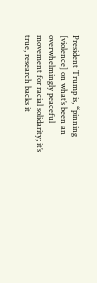President Trump is, “pinning [violence] on what’s been an overwhelmingly peaceful movement for racial solidarity; it’s true, research backs it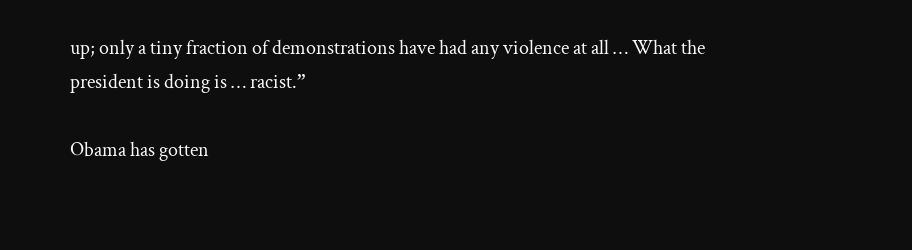up; only a tiny fraction of demonstrations have had any violence at all … What the president is doing is … racist.”

Obama has gotten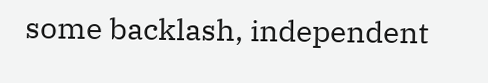some backlash, independent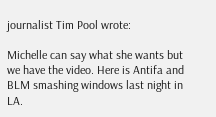journalist Tim Pool wrote:

Michelle can say what she wants but we have the video. Here is Antifa and BLM smashing windows last night in LA.